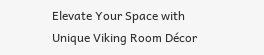Elevate Your Space with Unique Viking Room Décor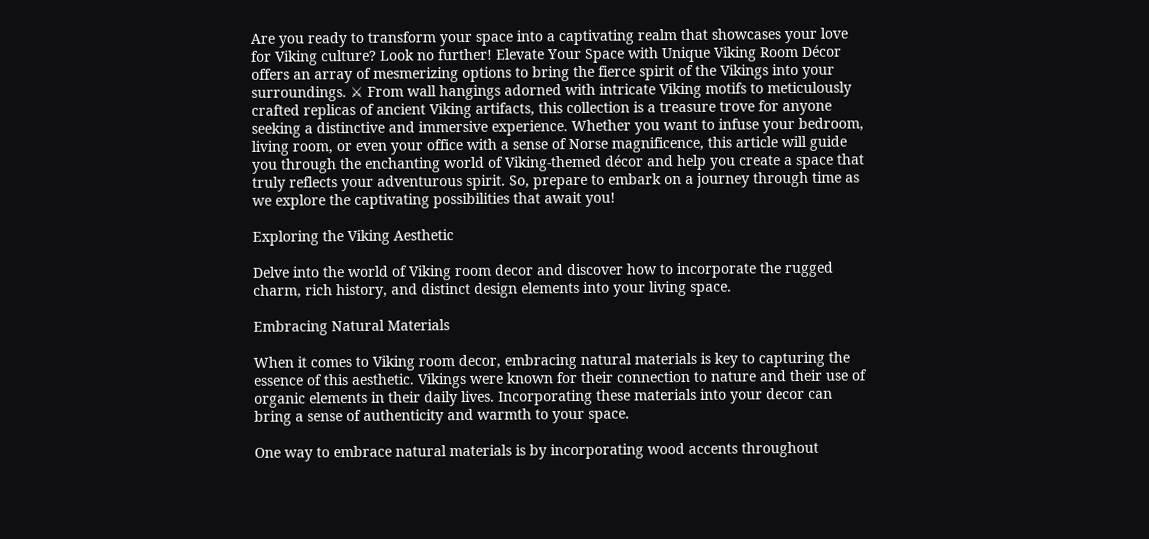Are you ready to transform your space into a captivating realm that showcases your love for Viking culture? Look no further! Elevate Your Space with Unique Viking Room Décor offers an array of mesmerizing options to bring the fierce spirit of the Vikings into your surroundings. ⚔ From wall hangings adorned with intricate Viking motifs to meticulously crafted replicas of ancient Viking artifacts, this collection is a treasure trove for anyone seeking a distinctive and immersive experience. Whether you want to infuse your bedroom, living room, or even your office with a sense of Norse magnificence, this article will guide you through the enchanting world of Viking-themed décor and help you create a space that truly reflects your adventurous spirit. So, prepare to embark on a journey through time as we explore the captivating possibilities that await you!

Exploring the Viking Aesthetic

Delve into the world of Viking room decor and discover how to incorporate the rugged charm, rich history, and distinct design elements into your living space.

Embracing Natural Materials

When it comes to Viking room decor, embracing natural materials is key to capturing the essence of this aesthetic. Vikings were known for their connection to nature and their use of organic elements in their daily lives. Incorporating these materials into your decor can bring a sense of authenticity and warmth to your space.

One way to embrace natural materials is by incorporating wood accents throughout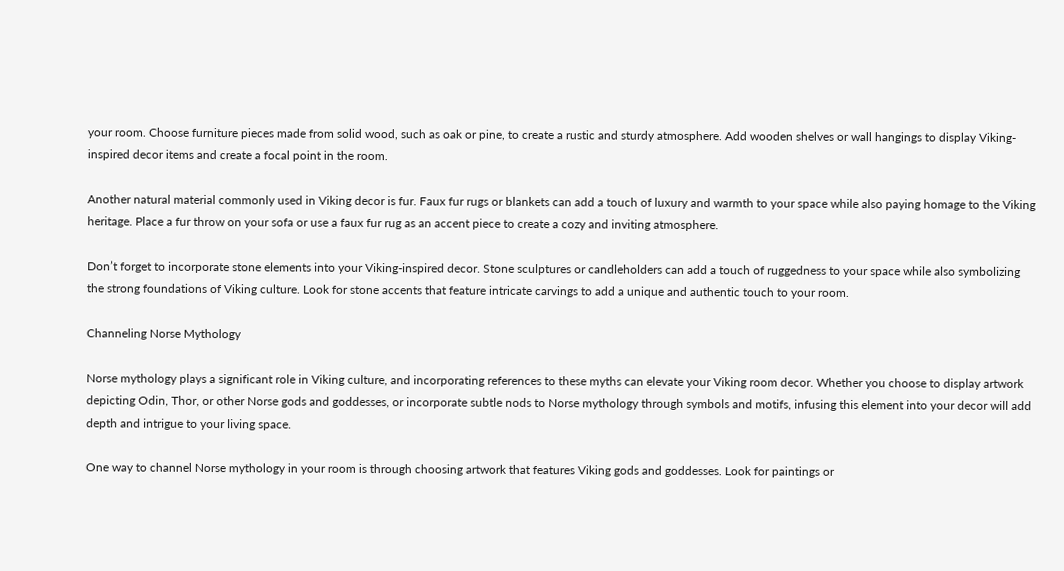your room. Choose furniture pieces made from solid wood, such as oak or pine, to create a rustic and sturdy atmosphere. Add wooden shelves or wall hangings to display Viking-inspired decor items and create a focal point in the room.

Another natural material commonly used in Viking decor is fur. Faux fur rugs or blankets can add a touch of luxury and warmth to your space while also paying homage to the Viking heritage. Place a fur throw on your sofa or use a faux fur rug as an accent piece to create a cozy and inviting atmosphere.

Don’t forget to incorporate stone elements into your Viking-inspired decor. Stone sculptures or candleholders can add a touch of ruggedness to your space while also symbolizing the strong foundations of Viking culture. Look for stone accents that feature intricate carvings to add a unique and authentic touch to your room.

Channeling Norse Mythology

Norse mythology plays a significant role in Viking culture, and incorporating references to these myths can elevate your Viking room decor. Whether you choose to display artwork depicting Odin, Thor, or other Norse gods and goddesses, or incorporate subtle nods to Norse mythology through symbols and motifs, infusing this element into your decor will add depth and intrigue to your living space.

One way to channel Norse mythology in your room is through choosing artwork that features Viking gods and goddesses. Look for paintings or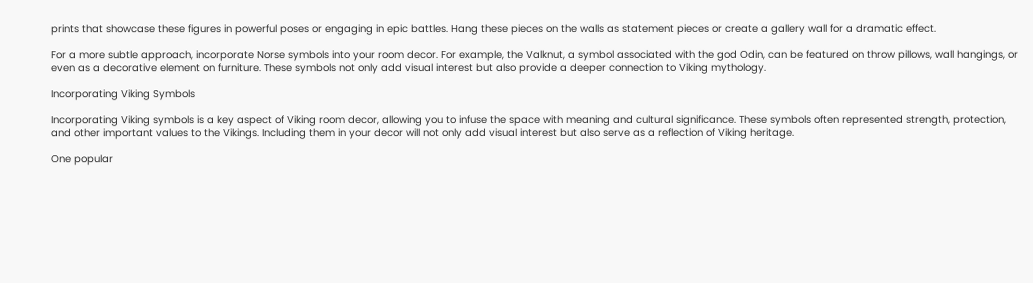prints that showcase these figures in powerful poses or engaging in epic battles. Hang these pieces on the walls as statement pieces or create a gallery wall for a dramatic effect.

For a more subtle approach, incorporate Norse symbols into your room decor. For example, the Valknut, a symbol associated with the god Odin, can be featured on throw pillows, wall hangings, or even as a decorative element on furniture. These symbols not only add visual interest but also provide a deeper connection to Viking mythology.

Incorporating Viking Symbols

Incorporating Viking symbols is a key aspect of Viking room decor, allowing you to infuse the space with meaning and cultural significance. These symbols often represented strength, protection, and other important values to the Vikings. Including them in your decor will not only add visual interest but also serve as a reflection of Viking heritage.

One popular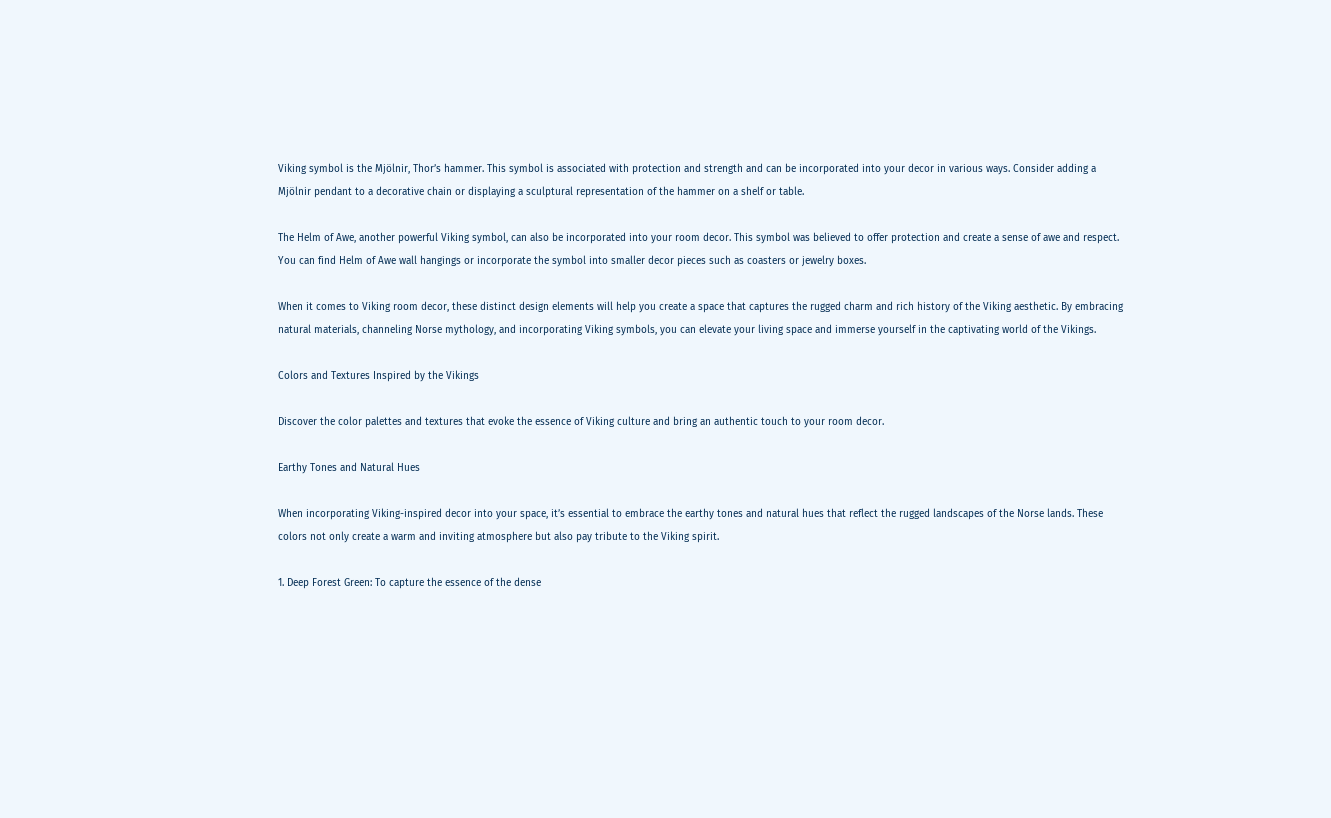Viking symbol is the Mjölnir, Thor’s hammer. This symbol is associated with protection and strength and can be incorporated into your decor in various ways. Consider adding a Mjölnir pendant to a decorative chain or displaying a sculptural representation of the hammer on a shelf or table.

The Helm of Awe, another powerful Viking symbol, can also be incorporated into your room decor. This symbol was believed to offer protection and create a sense of awe and respect. You can find Helm of Awe wall hangings or incorporate the symbol into smaller decor pieces such as coasters or jewelry boxes.

When it comes to Viking room decor, these distinct design elements will help you create a space that captures the rugged charm and rich history of the Viking aesthetic. By embracing natural materials, channeling Norse mythology, and incorporating Viking symbols, you can elevate your living space and immerse yourself in the captivating world of the Vikings.

Colors and Textures Inspired by the Vikings

Discover the color palettes and textures that evoke the essence of Viking culture and bring an authentic touch to your room decor.

Earthy Tones and Natural Hues

When incorporating Viking-inspired decor into your space, it’s essential to embrace the earthy tones and natural hues that reflect the rugged landscapes of the Norse lands. These colors not only create a warm and inviting atmosphere but also pay tribute to the Viking spirit.

1. Deep Forest Green: To capture the essence of the dense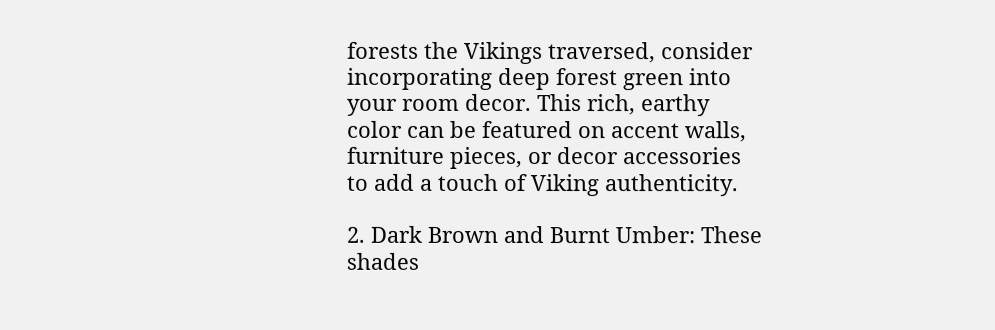forests the Vikings traversed, consider incorporating deep forest green into your room decor. This rich, earthy color can be featured on accent walls, furniture pieces, or decor accessories to add a touch of Viking authenticity.

2. Dark Brown and Burnt Umber: These shades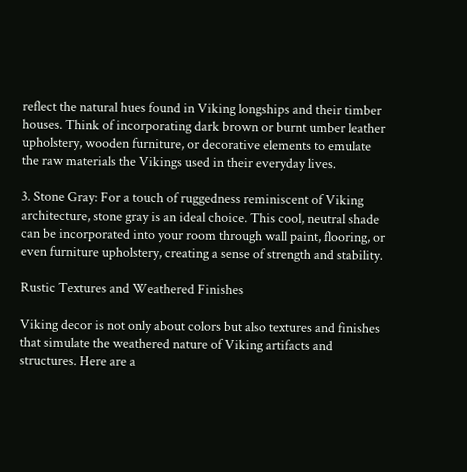reflect the natural hues found in Viking longships and their timber houses. Think of incorporating dark brown or burnt umber leather upholstery, wooden furniture, or decorative elements to emulate the raw materials the Vikings used in their everyday lives.

3. Stone Gray: For a touch of ruggedness reminiscent of Viking architecture, stone gray is an ideal choice. This cool, neutral shade can be incorporated into your room through wall paint, flooring, or even furniture upholstery, creating a sense of strength and stability.

Rustic Textures and Weathered Finishes

Viking decor is not only about colors but also textures and finishes that simulate the weathered nature of Viking artifacts and structures. Here are a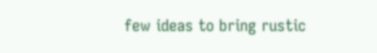few ideas to bring rustic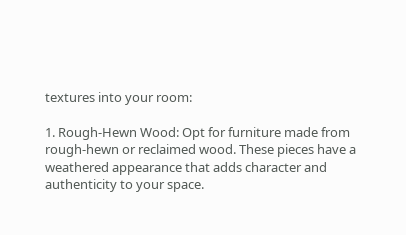textures into your room:

1. Rough-Hewn Wood: Opt for furniture made from rough-hewn or reclaimed wood. These pieces have a weathered appearance that adds character and authenticity to your space.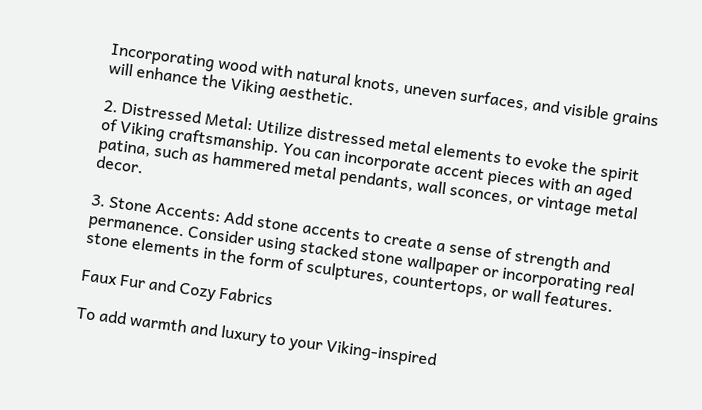Incorporating wood with natural knots, uneven surfaces, and visible grains will enhance the Viking aesthetic.

2. Distressed Metal: Utilize distressed metal elements to evoke the spirit of Viking craftsmanship. You can incorporate accent pieces with an aged patina, such as hammered metal pendants, wall sconces, or vintage metal decor.

3. Stone Accents: Add stone accents to create a sense of strength and permanence. Consider using stacked stone wallpaper or incorporating real stone elements in the form of sculptures, countertops, or wall features.

Faux Fur and Cozy Fabrics

To add warmth and luxury to your Viking-inspired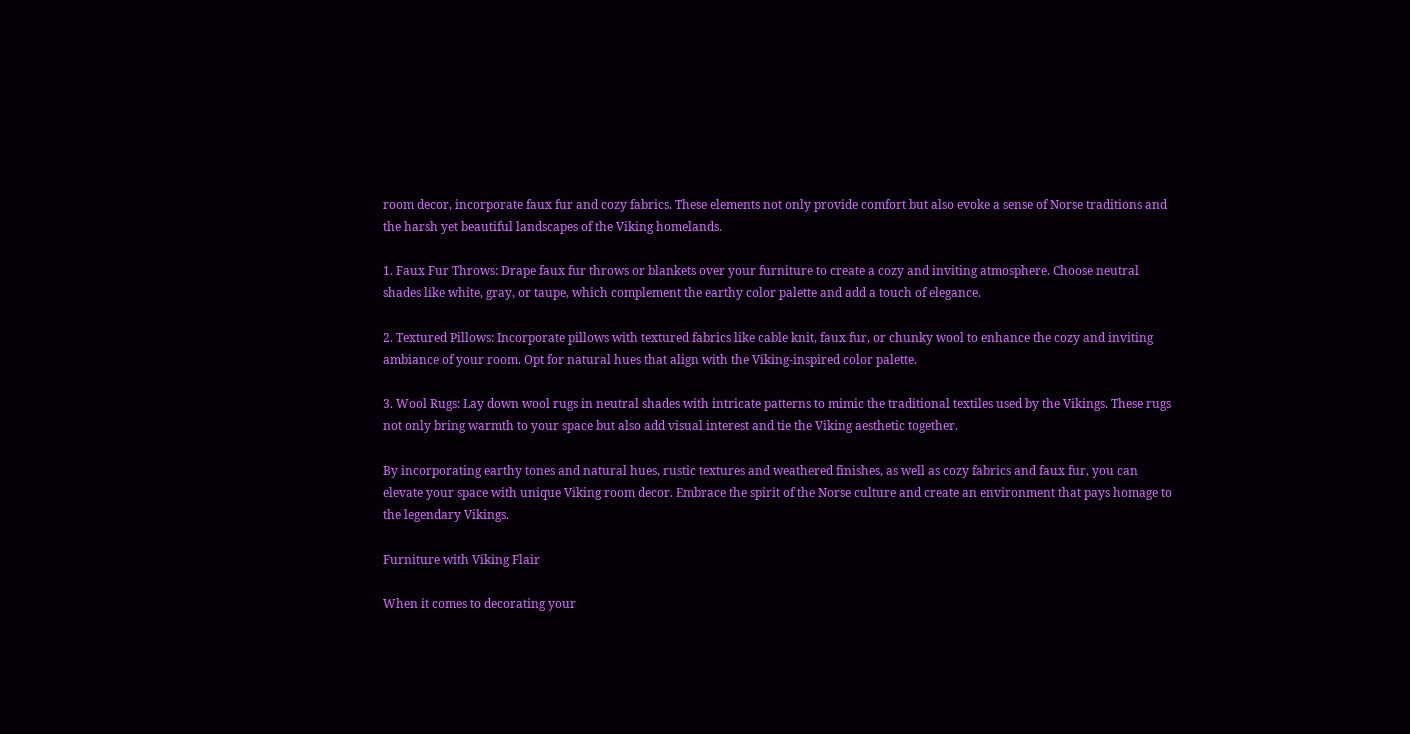room decor, incorporate faux fur and cozy fabrics. These elements not only provide comfort but also evoke a sense of Norse traditions and the harsh yet beautiful landscapes of the Viking homelands.

1. Faux Fur Throws: Drape faux fur throws or blankets over your furniture to create a cozy and inviting atmosphere. Choose neutral shades like white, gray, or taupe, which complement the earthy color palette and add a touch of elegance.

2. Textured Pillows: Incorporate pillows with textured fabrics like cable knit, faux fur, or chunky wool to enhance the cozy and inviting ambiance of your room. Opt for natural hues that align with the Viking-inspired color palette.

3. Wool Rugs: Lay down wool rugs in neutral shades with intricate patterns to mimic the traditional textiles used by the Vikings. These rugs not only bring warmth to your space but also add visual interest and tie the Viking aesthetic together.

By incorporating earthy tones and natural hues, rustic textures and weathered finishes, as well as cozy fabrics and faux fur, you can elevate your space with unique Viking room decor. Embrace the spirit of the Norse culture and create an environment that pays homage to the legendary Vikings.

Furniture with Viking Flair

When it comes to decorating your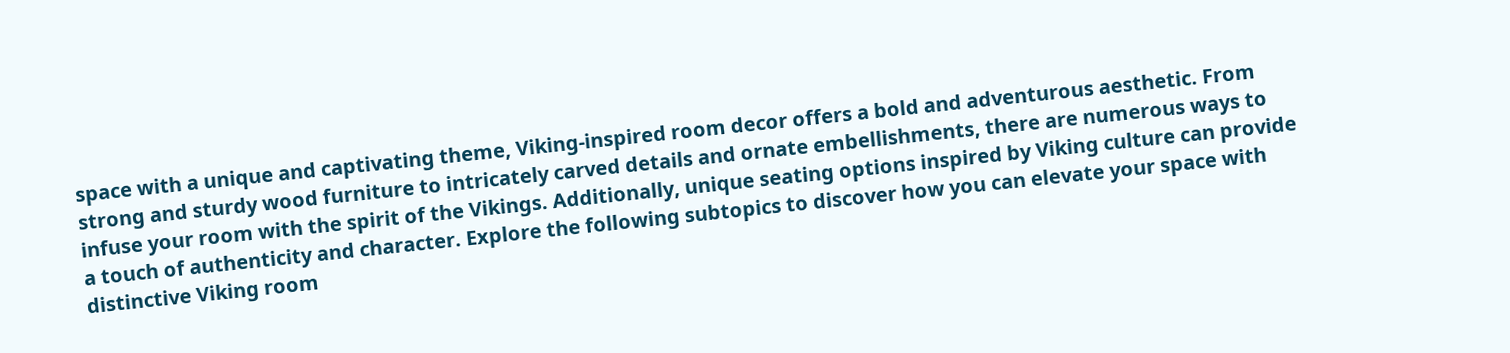space with a unique and captivating theme, Viking-inspired room decor offers a bold and adventurous aesthetic. From strong and sturdy wood furniture to intricately carved details and ornate embellishments, there are numerous ways to infuse your room with the spirit of the Vikings. Additionally, unique seating options inspired by Viking culture can provide a touch of authenticity and character. Explore the following subtopics to discover how you can elevate your space with distinctive Viking room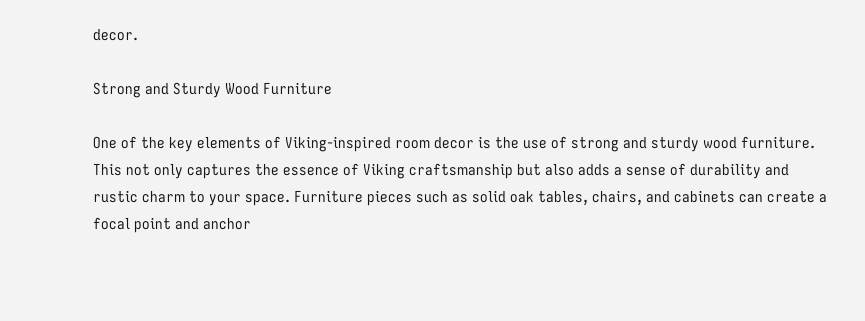decor.

Strong and Sturdy Wood Furniture

One of the key elements of Viking-inspired room decor is the use of strong and sturdy wood furniture. This not only captures the essence of Viking craftsmanship but also adds a sense of durability and rustic charm to your space. Furniture pieces such as solid oak tables, chairs, and cabinets can create a focal point and anchor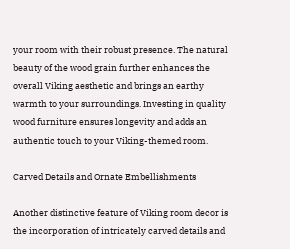your room with their robust presence. The natural beauty of the wood grain further enhances the overall Viking aesthetic and brings an earthy warmth to your surroundings. Investing in quality wood furniture ensures longevity and adds an authentic touch to your Viking-themed room.

Carved Details and Ornate Embellishments

Another distinctive feature of Viking room decor is the incorporation of intricately carved details and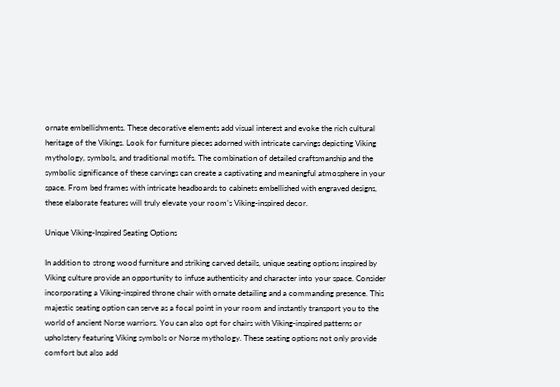ornate embellishments. These decorative elements add visual interest and evoke the rich cultural heritage of the Vikings. Look for furniture pieces adorned with intricate carvings depicting Viking mythology, symbols, and traditional motifs. The combination of detailed craftsmanship and the symbolic significance of these carvings can create a captivating and meaningful atmosphere in your space. From bed frames with intricate headboards to cabinets embellished with engraved designs, these elaborate features will truly elevate your room’s Viking-inspired decor.

Unique Viking-Inspired Seating Options

In addition to strong wood furniture and striking carved details, unique seating options inspired by Viking culture provide an opportunity to infuse authenticity and character into your space. Consider incorporating a Viking-inspired throne chair with ornate detailing and a commanding presence. This majestic seating option can serve as a focal point in your room and instantly transport you to the world of ancient Norse warriors. You can also opt for chairs with Viking-inspired patterns or upholstery featuring Viking symbols or Norse mythology. These seating options not only provide comfort but also add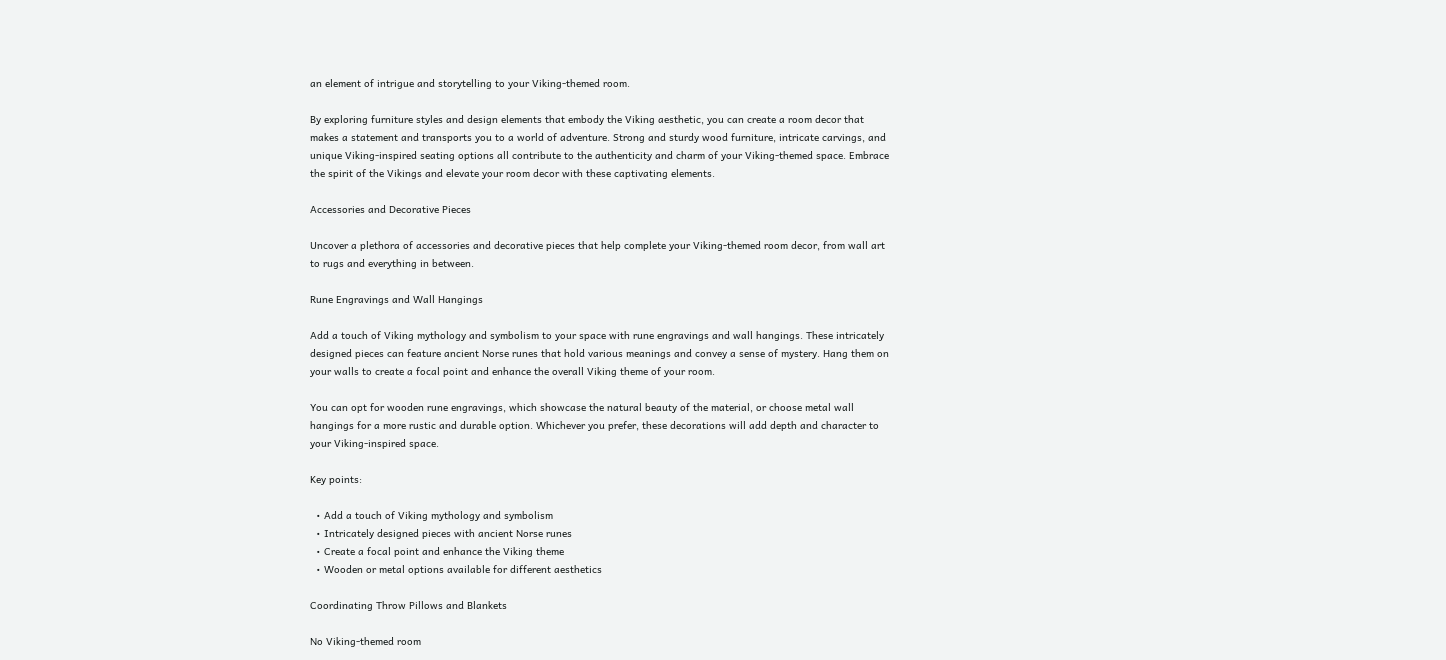an element of intrigue and storytelling to your Viking-themed room.

By exploring furniture styles and design elements that embody the Viking aesthetic, you can create a room decor that makes a statement and transports you to a world of adventure. Strong and sturdy wood furniture, intricate carvings, and unique Viking-inspired seating options all contribute to the authenticity and charm of your Viking-themed space. Embrace the spirit of the Vikings and elevate your room decor with these captivating elements.

Accessories and Decorative Pieces

Uncover a plethora of accessories and decorative pieces that help complete your Viking-themed room decor, from wall art to rugs and everything in between.

Rune Engravings and Wall Hangings

Add a touch of Viking mythology and symbolism to your space with rune engravings and wall hangings. These intricately designed pieces can feature ancient Norse runes that hold various meanings and convey a sense of mystery. Hang them on your walls to create a focal point and enhance the overall Viking theme of your room.

You can opt for wooden rune engravings, which showcase the natural beauty of the material, or choose metal wall hangings for a more rustic and durable option. Whichever you prefer, these decorations will add depth and character to your Viking-inspired space.

Key points:

  • Add a touch of Viking mythology and symbolism
  • Intricately designed pieces with ancient Norse runes
  • Create a focal point and enhance the Viking theme
  • Wooden or metal options available for different aesthetics

Coordinating Throw Pillows and Blankets

No Viking-themed room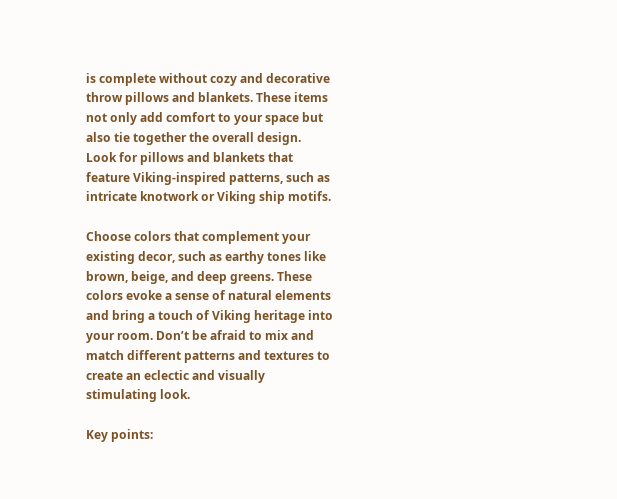is complete without cozy and decorative throw pillows and blankets. These items not only add comfort to your space but also tie together the overall design. Look for pillows and blankets that feature Viking-inspired patterns, such as intricate knotwork or Viking ship motifs.

Choose colors that complement your existing decor, such as earthy tones like brown, beige, and deep greens. These colors evoke a sense of natural elements and bring a touch of Viking heritage into your room. Don’t be afraid to mix and match different patterns and textures to create an eclectic and visually stimulating look.

Key points: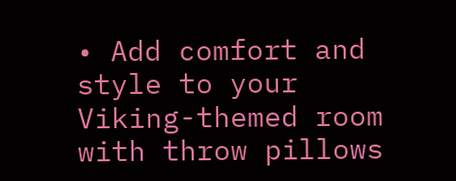• Add comfort and style to your Viking-themed room with throw pillows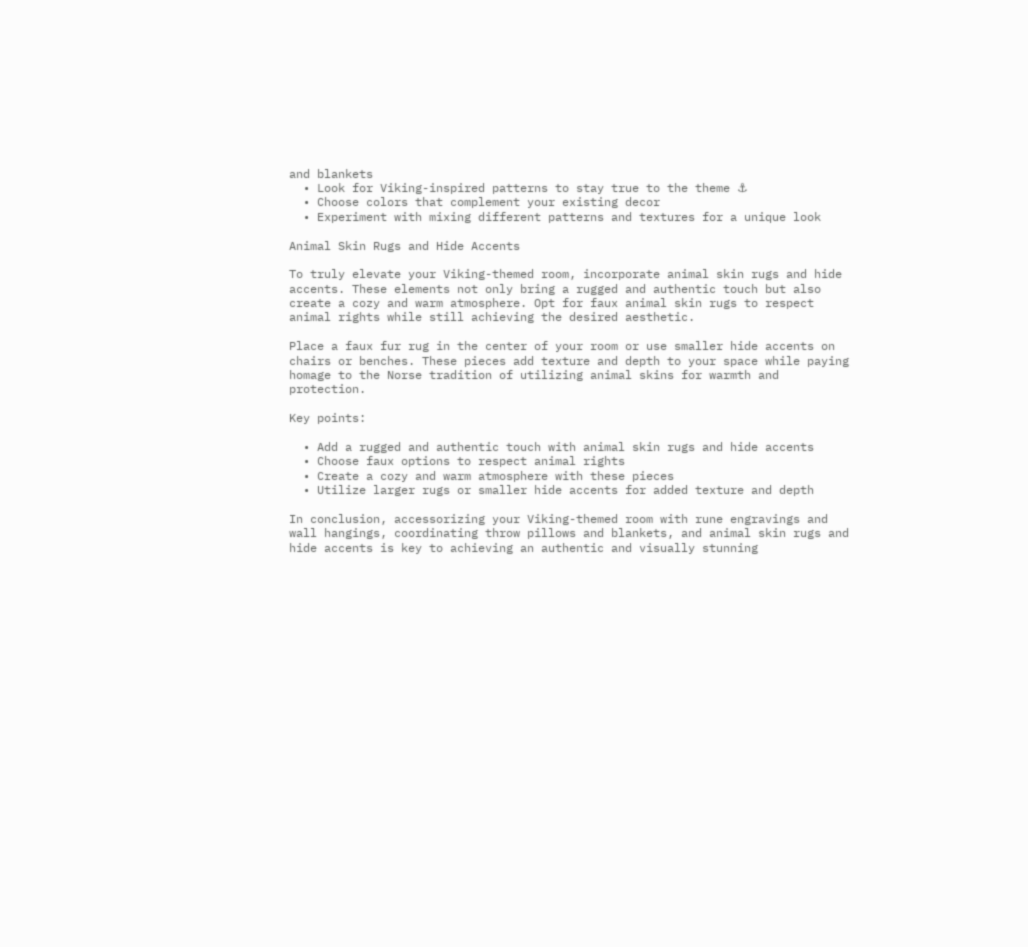and blankets
  • Look for Viking-inspired patterns to stay true to the theme ⚓
  • Choose colors that complement your existing decor
  • Experiment with mixing different patterns and textures for a unique look

Animal Skin Rugs and Hide Accents

To truly elevate your Viking-themed room, incorporate animal skin rugs and hide accents. These elements not only bring a rugged and authentic touch but also create a cozy and warm atmosphere. Opt for faux animal skin rugs to respect animal rights while still achieving the desired aesthetic.

Place a faux fur rug in the center of your room or use smaller hide accents on chairs or benches. These pieces add texture and depth to your space while paying homage to the Norse tradition of utilizing animal skins for warmth and protection.

Key points:

  • Add a rugged and authentic touch with animal skin rugs and hide accents
  • Choose faux options to respect animal rights
  • Create a cozy and warm atmosphere with these pieces
  • Utilize larger rugs or smaller hide accents for added texture and depth

In conclusion, accessorizing your Viking-themed room with rune engravings and wall hangings, coordinating throw pillows and blankets, and animal skin rugs and hide accents is key to achieving an authentic and visually stunning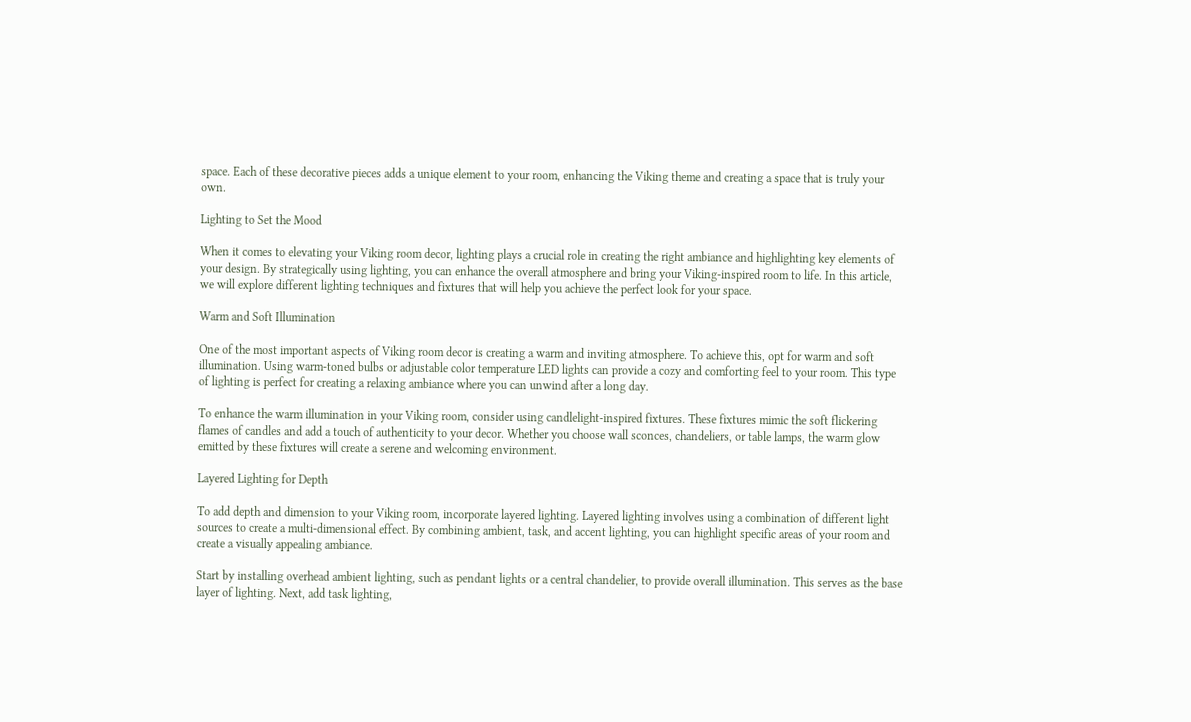space. Each of these decorative pieces adds a unique element to your room, enhancing the Viking theme and creating a space that is truly your own.

Lighting to Set the Mood

When it comes to elevating your Viking room decor, lighting plays a crucial role in creating the right ambiance and highlighting key elements of your design. By strategically using lighting, you can enhance the overall atmosphere and bring your Viking-inspired room to life. In this article, we will explore different lighting techniques and fixtures that will help you achieve the perfect look for your space.

Warm and Soft Illumination

One of the most important aspects of Viking room decor is creating a warm and inviting atmosphere. To achieve this, opt for warm and soft illumination. Using warm-toned bulbs or adjustable color temperature LED lights can provide a cozy and comforting feel to your room. This type of lighting is perfect for creating a relaxing ambiance where you can unwind after a long day.

To enhance the warm illumination in your Viking room, consider using candlelight-inspired fixtures. These fixtures mimic the soft flickering flames of candles and add a touch of authenticity to your decor. Whether you choose wall sconces, chandeliers, or table lamps, the warm glow emitted by these fixtures will create a serene and welcoming environment.

Layered Lighting for Depth

To add depth and dimension to your Viking room, incorporate layered lighting. Layered lighting involves using a combination of different light sources to create a multi-dimensional effect. By combining ambient, task, and accent lighting, you can highlight specific areas of your room and create a visually appealing ambiance.

Start by installing overhead ambient lighting, such as pendant lights or a central chandelier, to provide overall illumination. This serves as the base layer of lighting. Next, add task lighting,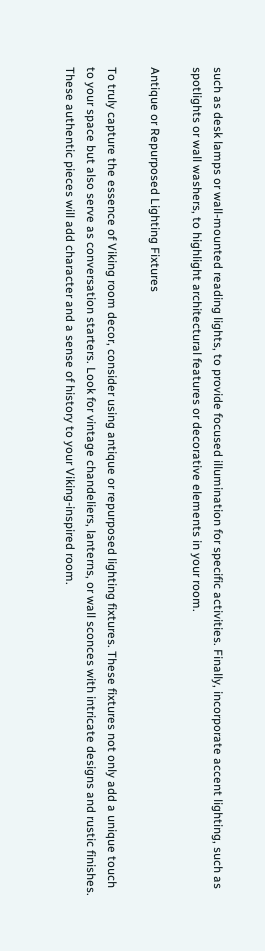such as desk lamps or wall-mounted reading lights, to provide focused illumination for specific activities. Finally, incorporate accent lighting, such as spotlights or wall washers, to highlight architectural features or decorative elements in your room.

Antique or Repurposed Lighting Fixtures

To truly capture the essence of Viking room decor, consider using antique or repurposed lighting fixtures. These fixtures not only add a unique touch to your space but also serve as conversation starters. Look for vintage chandeliers, lanterns, or wall sconces with intricate designs and rustic finishes. These authentic pieces will add character and a sense of history to your Viking-inspired room.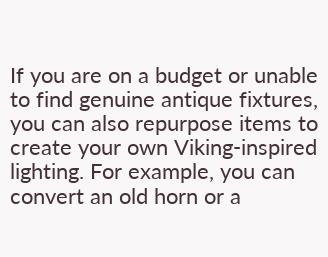If you are on a budget or unable to find genuine antique fixtures, you can also repurpose items to create your own Viking-inspired lighting. For example, you can convert an old horn or a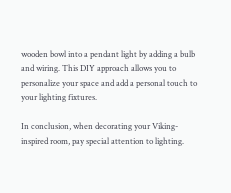wooden bowl into a pendant light by adding a bulb and wiring. This DIY approach allows you to personalize your space and add a personal touch to your lighting fixtures.

In conclusion, when decorating your Viking-inspired room, pay special attention to lighting.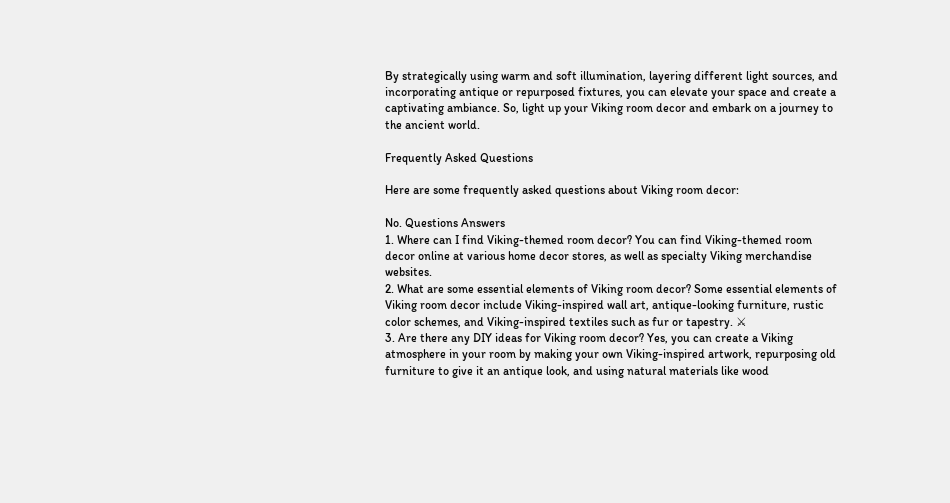By strategically using warm and soft illumination, layering different light sources, and incorporating antique or repurposed fixtures, you can elevate your space and create a captivating ambiance. So, light up your Viking room decor and embark on a journey to the ancient world.

Frequently Asked Questions

Here are some frequently asked questions about Viking room decor:

No. Questions Answers
1. Where can I find Viking-themed room decor? You can find Viking-themed room decor online at various home decor stores, as well as specialty Viking merchandise websites.
2. What are some essential elements of Viking room decor? Some essential elements of Viking room decor include Viking-inspired wall art, antique-looking furniture, rustic color schemes, and Viking-inspired textiles such as fur or tapestry. ⚔
3. Are there any DIY ideas for Viking room decor? Yes, you can create a Viking atmosphere in your room by making your own Viking-inspired artwork, repurposing old furniture to give it an antique look, and using natural materials like wood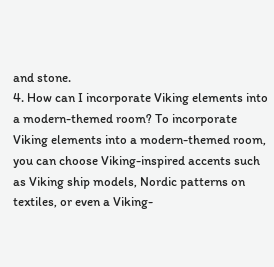and stone.
4. How can I incorporate Viking elements into a modern-themed room? To incorporate Viking elements into a modern-themed room, you can choose Viking-inspired accents such as Viking ship models, Nordic patterns on textiles, or even a Viking-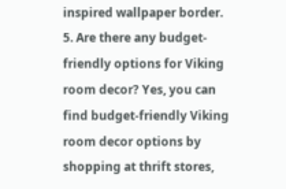inspired wallpaper border.
5. Are there any budget-friendly options for Viking room decor? Yes, you can find budget-friendly Viking room decor options by shopping at thrift stores,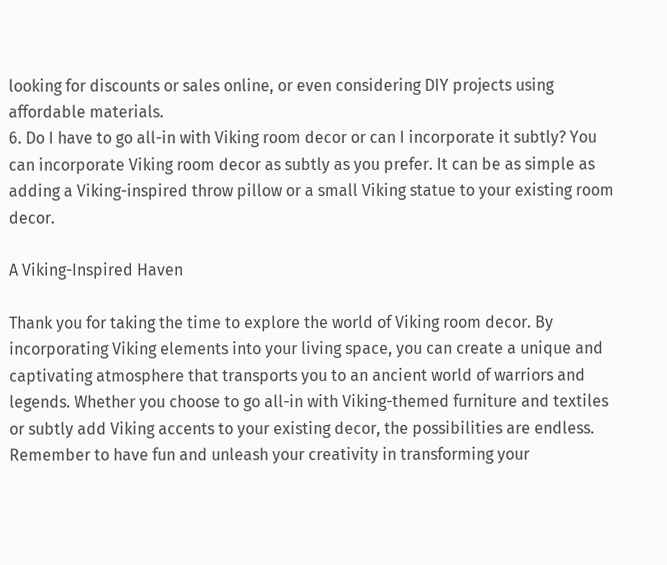looking for discounts or sales online, or even considering DIY projects using affordable materials.
6. Do I have to go all-in with Viking room decor or can I incorporate it subtly? You can incorporate Viking room decor as subtly as you prefer. It can be as simple as adding a Viking-inspired throw pillow or a small Viking statue to your existing room decor.

A Viking-Inspired Haven

Thank you for taking the time to explore the world of Viking room decor. By incorporating Viking elements into your living space, you can create a unique and captivating atmosphere that transports you to an ancient world of warriors and legends. Whether you choose to go all-in with Viking-themed furniture and textiles or subtly add Viking accents to your existing decor, the possibilities are endless. Remember to have fun and unleash your creativity in transforming your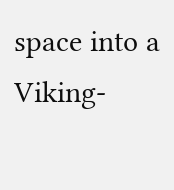space into a Viking-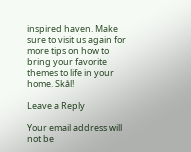inspired haven. Make sure to visit us again for more tips on how to bring your favorite themes to life in your home. Skål!

Leave a Reply

Your email address will not be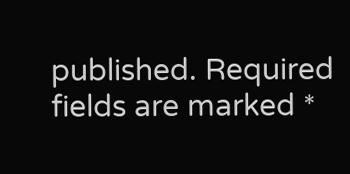published. Required fields are marked *